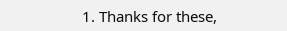1. Thanks for these,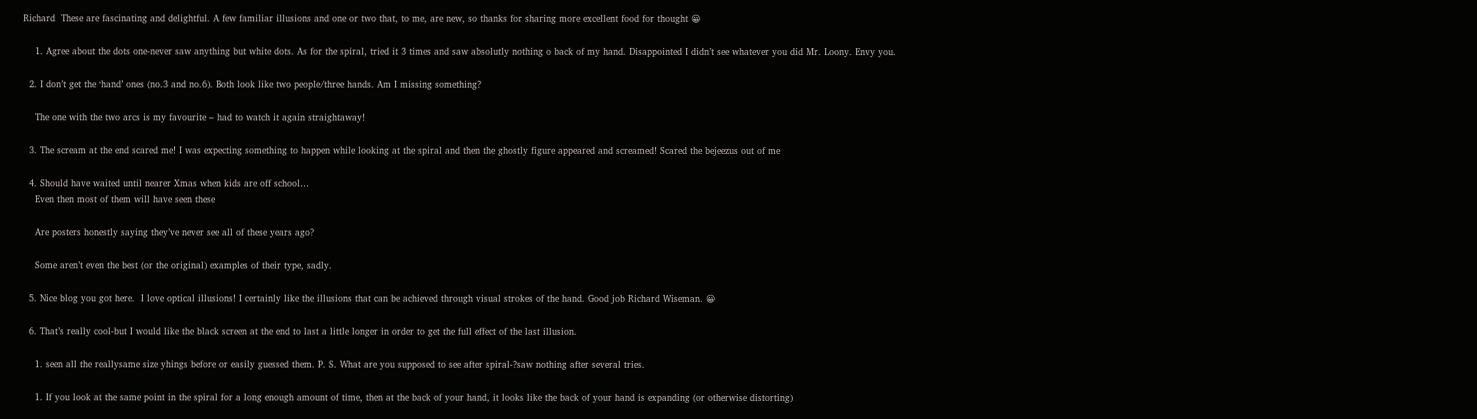Richard  These are fascinating and delightful. A few familiar illusions and one or two that, to me, are new, so thanks for sharing more excellent food for thought 😀

    1. Agree about the dots one-never saw anything but white dots. As for the spiral, tried it 3 times and saw absolutly nothing o back of my hand. Disappointed I didn’t see whatever you did Mr. Loony. Envy you.

  2. I don’t get the ‘hand’ ones (no.3 and no.6). Both look like two people/three hands. Am I missing something?

    The one with the two arcs is my favourite – had to watch it again straightaway!

  3. The scream at the end scared me! I was expecting something to happen while looking at the spiral and then the ghostly figure appeared and screamed! Scared the bejeezus out of me

  4. Should have waited until nearer Xmas when kids are off school…
    Even then most of them will have seen these

    Are posters honestly saying they’ve never see all of these years ago?

    Some aren’t even the best (or the original) examples of their type, sadly.

  5. Nice blog you got here.  I love optical illusions! I certainly like the illusions that can be achieved through visual strokes of the hand. Good job Richard Wiseman. 😀

  6. That’s really cool-but I would like the black screen at the end to last a little longer in order to get the full effect of the last illusion.

    1. seen all the reallysame size yhings before or easily guessed them. P. S. What are you supposed to see after spiral-?saw nothing after several tries.

    1. If you look at the same point in the spiral for a long enough amount of time, then at the back of your hand, it looks like the back of your hand is expanding (or otherwise distorting)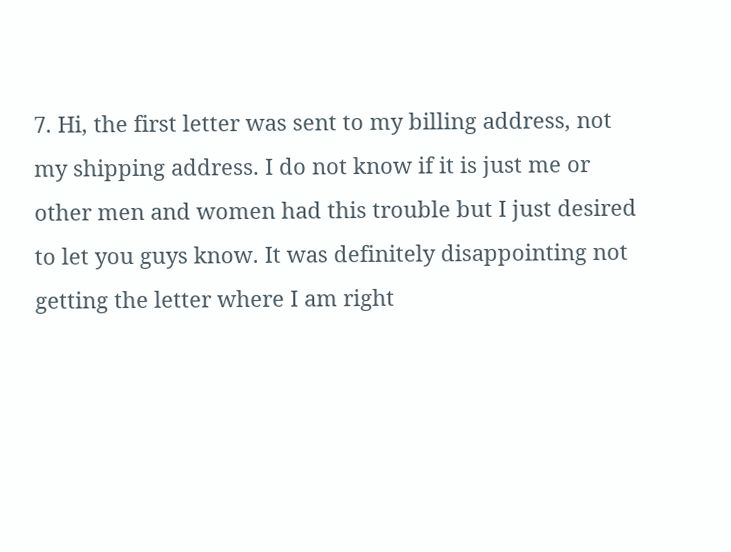7. Hi, the first letter was sent to my billing address, not my shipping address. I do not know if it is just me or other men and women had this trouble but I just desired to let you guys know. It was definitely disappointing not getting the letter where I am right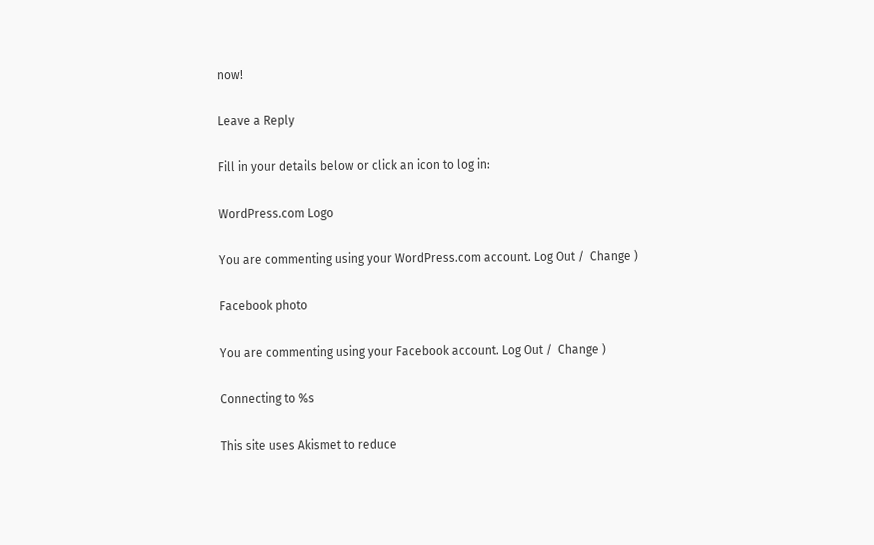now!

Leave a Reply

Fill in your details below or click an icon to log in:

WordPress.com Logo

You are commenting using your WordPress.com account. Log Out /  Change )

Facebook photo

You are commenting using your Facebook account. Log Out /  Change )

Connecting to %s

This site uses Akismet to reduce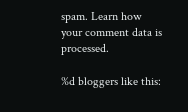spam. Learn how your comment data is processed.

%d bloggers like this: